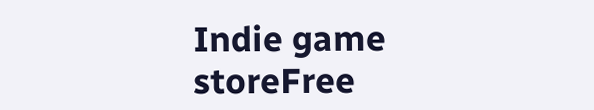Indie game storeFree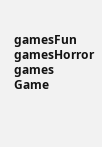gamesFun gamesHorror games
Game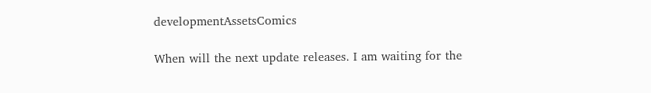developmentAssetsComics

When will the next update releases. I am waiting for the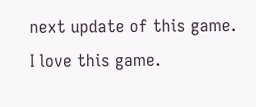next update of this game. I love this game.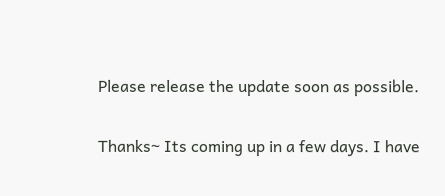Please release the update soon as possible.

Thanks~ Its coming up in a few days. I have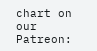chart on our Patreon: